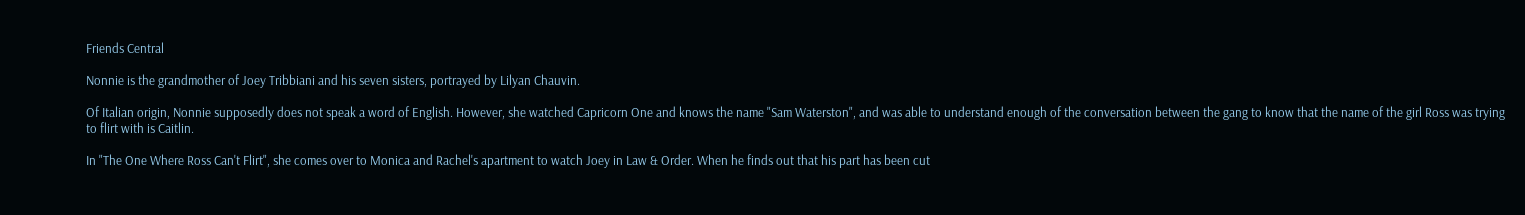Friends Central

Nonnie is the grandmother of Joey Tribbiani and his seven sisters, portrayed by Lilyan Chauvin.

Of Italian origin, Nonnie supposedly does not speak a word of English. However, she watched Capricorn One and knows the name "Sam Waterston", and was able to understand enough of the conversation between the gang to know that the name of the girl Ross was trying to flirt with is Caitlin.

In "The One Where Ross Can't Flirt", she comes over to Monica and Rachel's apartment to watch Joey in Law & Order. When he finds out that his part has been cut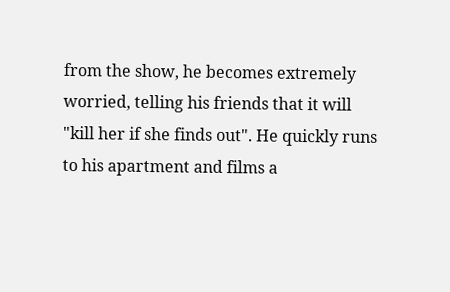from the show, he becomes extremely worried, telling his friends that it will "kill her if she finds out". He quickly runs to his apartment and films a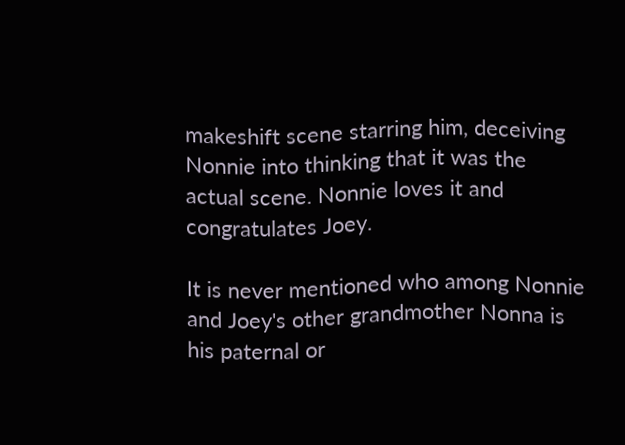makeshift scene starring him, deceiving Nonnie into thinking that it was the actual scene. Nonnie loves it and congratulates Joey.

It is never mentioned who among Nonnie and Joey's other grandmother Nonna is his paternal or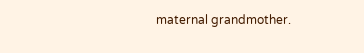maternal grandmother.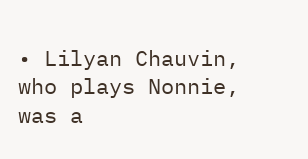• Lilyan Chauvin, who plays Nonnie, was a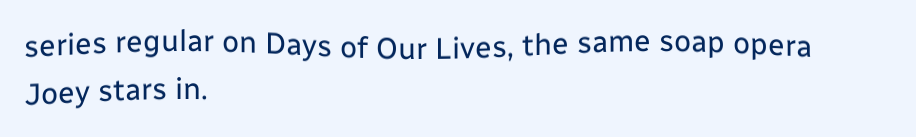series regular on Days of Our Lives, the same soap opera Joey stars in.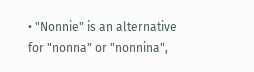• "Nonnie" is an alternative for "nonna" or "nonnina",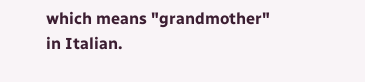which means "grandmother" in Italian.